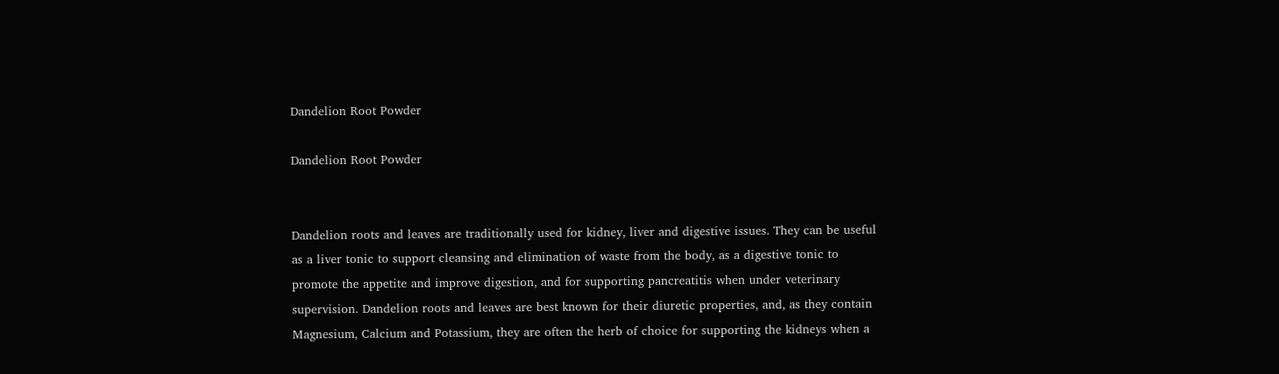Dandelion Root Powder

Dandelion Root Powder


Dandelion roots and leaves are traditionally used for kidney, liver and digestive issues. They can be useful as a liver tonic to support cleansing and elimination of waste from the body, as a digestive tonic to promote the appetite and improve digestion, and for supporting pancreatitis when under veterinary supervision. Dandelion roots and leaves are best known for their diuretic properties, and, as they contain Magnesium, Calcium and Potassium, they are often the herb of choice for supporting the kidneys when a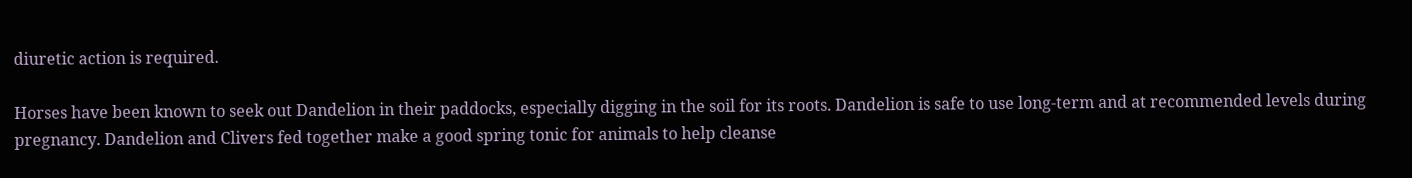diuretic action is required.

Horses have been known to seek out Dandelion in their paddocks, especially digging in the soil for its roots. Dandelion is safe to use long-term and at recommended levels during pregnancy. Dandelion and Clivers fed together make a good spring tonic for animals to help cleanse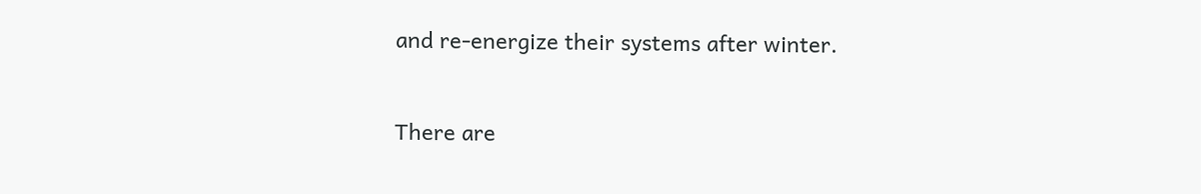and re-energize their systems after winter.


There are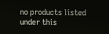no products listed under this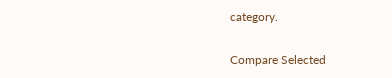category.

Compare Selected